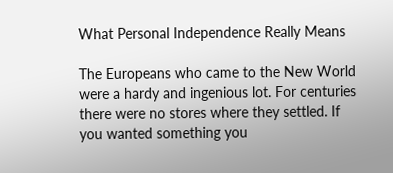What Personal Independence Really Means

The Europeans who came to the New World were a hardy and ingenious lot. For centuries there were no stores where they settled. If you wanted something you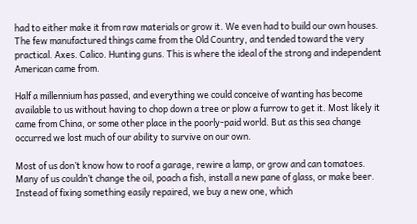had to either make it from raw materials or grow it. We even had to build our own houses. The few manufactured things came from the Old Country, and tended toward the very practical. Axes. Calico. Hunting guns. This is where the ideal of the strong and independent American came from.

Half a millennium has passed, and everything we could conceive of wanting has become available to us without having to chop down a tree or plow a furrow to get it. Most likely it came from China, or some other place in the poorly-paid world. But as this sea change occurred we lost much of our ability to survive on our own.

Most of us don’t know how to roof a garage, rewire a lamp, or grow and can tomatoes. Many of us couldn’t change the oil, poach a fish, install a new pane of glass, or make beer. Instead of fixing something easily repaired, we buy a new one, which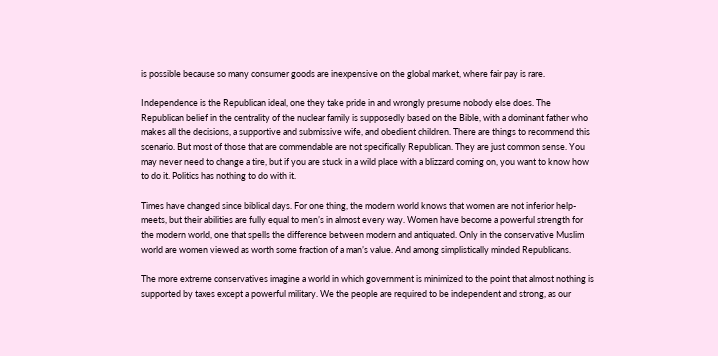is possible because so many consumer goods are inexpensive on the global market, where fair pay is rare.

Independence is the Republican ideal, one they take pride in and wrongly presume nobody else does. The Republican belief in the centrality of the nuclear family is supposedly based on the Bible, with a dominant father who makes all the decisions, a supportive and submissive wife, and obedient children. There are things to recommend this scenario. But most of those that are commendable are not specifically Republican. They are just common sense. You may never need to change a tire, but if you are stuck in a wild place with a blizzard coming on, you want to know how to do it. Politics has nothing to do with it.

Times have changed since biblical days. For one thing, the modern world knows that women are not inferior help-meets, but their abilities are fully equal to men’s in almost every way. Women have become a powerful strength for the modern world, one that spells the difference between modern and antiquated. Only in the conservative Muslim world are women viewed as worth some fraction of a man’s value. And among simplistically minded Republicans.

The more extreme conservatives imagine a world in which government is minimized to the point that almost nothing is supported by taxes except a powerful military. We the people are required to be independent and strong, as our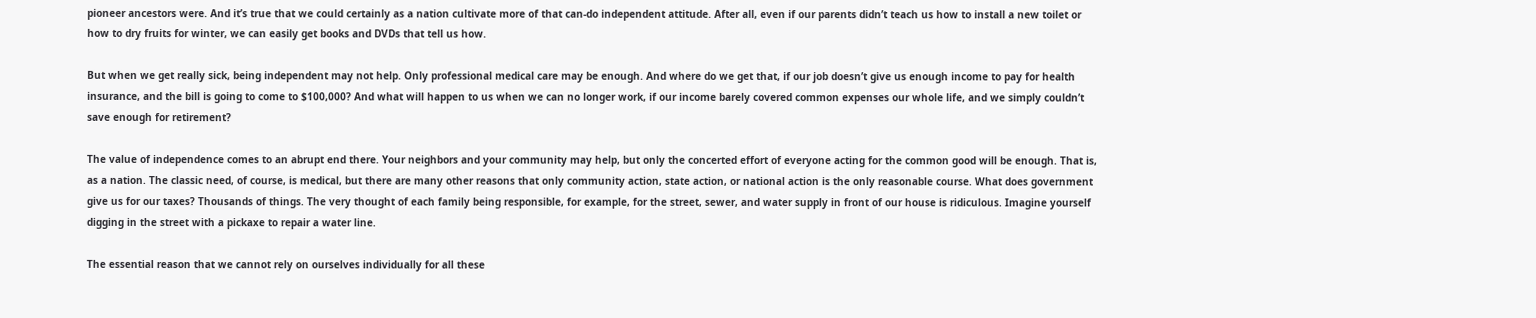pioneer ancestors were. And it’s true that we could certainly as a nation cultivate more of that can-do independent attitude. After all, even if our parents didn’t teach us how to install a new toilet or how to dry fruits for winter, we can easily get books and DVDs that tell us how.

But when we get really sick, being independent may not help. Only professional medical care may be enough. And where do we get that, if our job doesn’t give us enough income to pay for health insurance, and the bill is going to come to $100,000? And what will happen to us when we can no longer work, if our income barely covered common expenses our whole life, and we simply couldn’t save enough for retirement?

The value of independence comes to an abrupt end there. Your neighbors and your community may help, but only the concerted effort of everyone acting for the common good will be enough. That is, as a nation. The classic need, of course, is medical, but there are many other reasons that only community action, state action, or national action is the only reasonable course. What does government give us for our taxes? Thousands of things. The very thought of each family being responsible, for example, for the street, sewer, and water supply in front of our house is ridiculous. Imagine yourself digging in the street with a pickaxe to repair a water line.

The essential reason that we cannot rely on ourselves individually for all these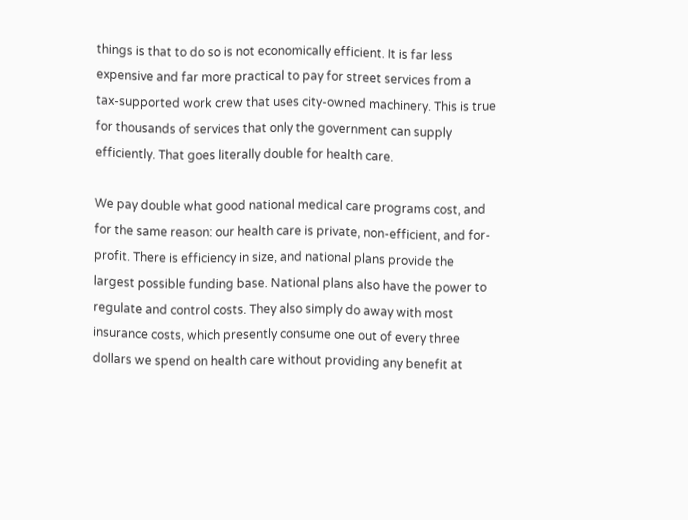things is that to do so is not economically efficient. It is far less expensive and far more practical to pay for street services from a tax-supported work crew that uses city-owned machinery. This is true for thousands of services that only the government can supply efficiently. That goes literally double for health care.

We pay double what good national medical care programs cost, and for the same reason: our health care is private, non-efficient, and for-profit. There is efficiency in size, and national plans provide the largest possible funding base. National plans also have the power to regulate and control costs. They also simply do away with most insurance costs, which presently consume one out of every three dollars we spend on health care without providing any benefit at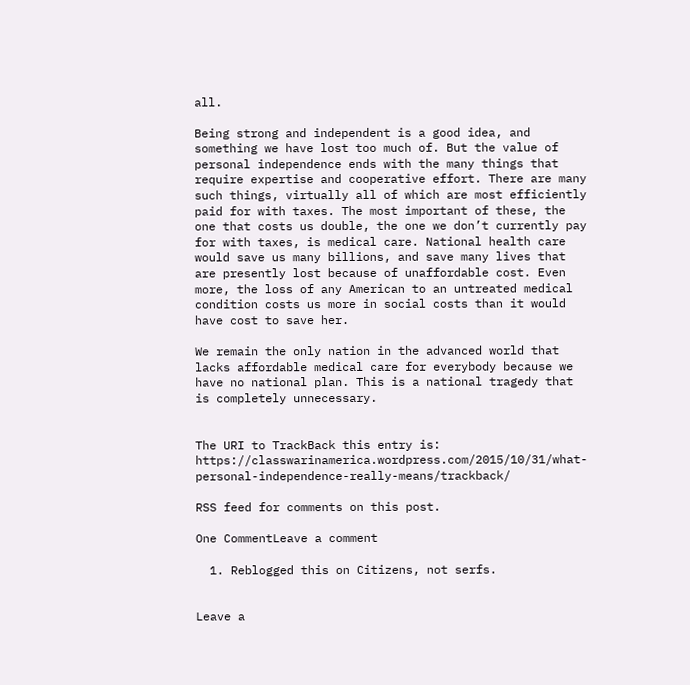all.

Being strong and independent is a good idea, and something we have lost too much of. But the value of personal independence ends with the many things that require expertise and cooperative effort. There are many such things, virtually all of which are most efficiently paid for with taxes. The most important of these, the one that costs us double, the one we don’t currently pay for with taxes, is medical care. National health care would save us many billions, and save many lives that are presently lost because of unaffordable cost. Even more, the loss of any American to an untreated medical condition costs us more in social costs than it would have cost to save her.

We remain the only nation in the advanced world that lacks affordable medical care for everybody because we have no national plan. This is a national tragedy that is completely unnecessary.


The URI to TrackBack this entry is: https://classwarinamerica.wordpress.com/2015/10/31/what-personal-independence-really-means/trackback/

RSS feed for comments on this post.

One CommentLeave a comment

  1. Reblogged this on Citizens, not serfs.


Leave a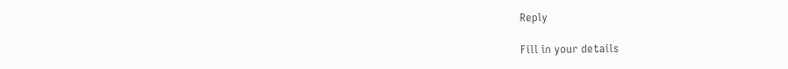Reply

Fill in your details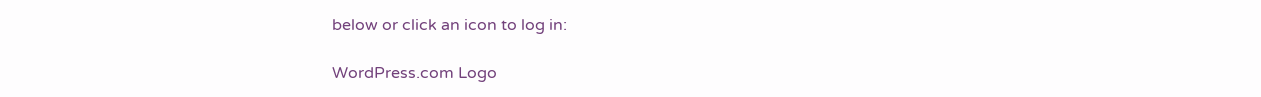below or click an icon to log in:

WordPress.com Logo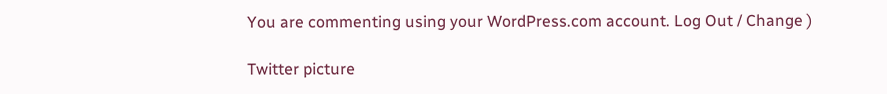You are commenting using your WordPress.com account. Log Out / Change )

Twitter picture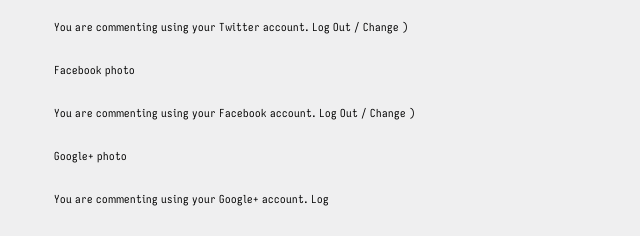You are commenting using your Twitter account. Log Out / Change )

Facebook photo

You are commenting using your Facebook account. Log Out / Change )

Google+ photo

You are commenting using your Google+ account. Log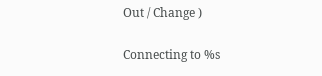Out / Change )

Connecting to %s